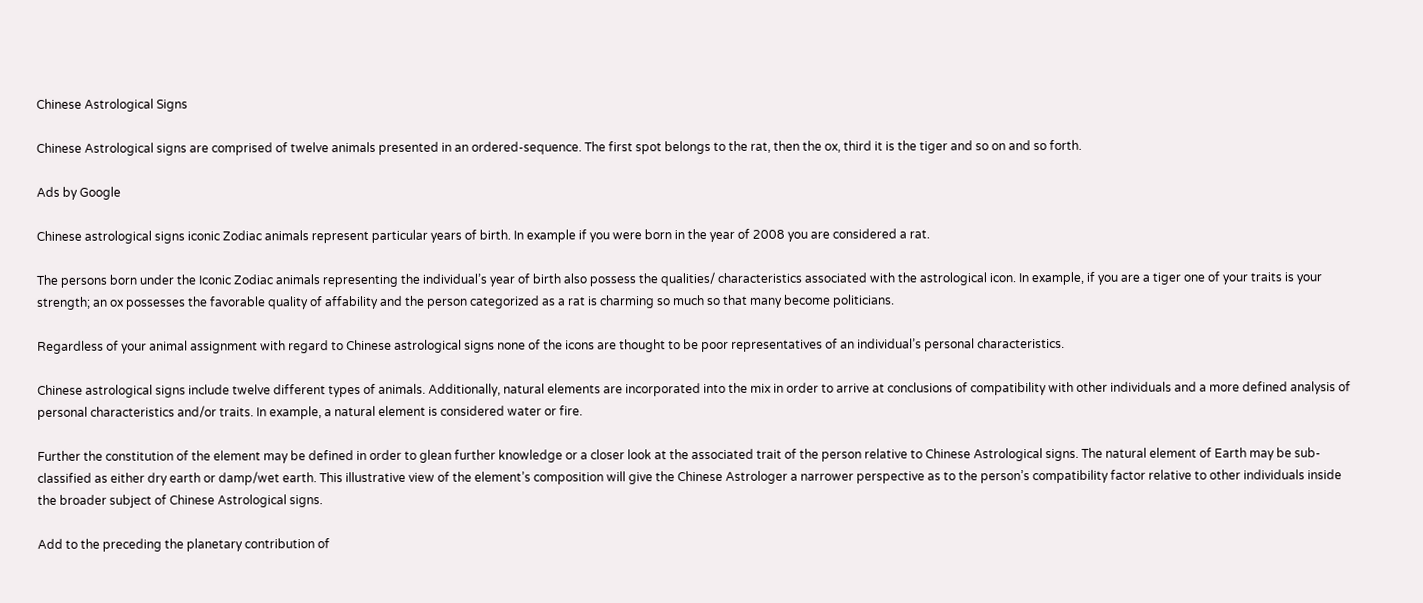Chinese Astrological Signs

Chinese Astrological signs are comprised of twelve animals presented in an ordered-sequence. The first spot belongs to the rat, then the ox, third it is the tiger and so on and so forth.

Ads by Google

Chinese astrological signs iconic Zodiac animals represent particular years of birth. In example if you were born in the year of 2008 you are considered a rat.

The persons born under the Iconic Zodiac animals representing the individual’s year of birth also possess the qualities/ characteristics associated with the astrological icon. In example, if you are a tiger one of your traits is your strength; an ox possesses the favorable quality of affability and the person categorized as a rat is charming so much so that many become politicians.

Regardless of your animal assignment with regard to Chinese astrological signs none of the icons are thought to be poor representatives of an individual’s personal characteristics.

Chinese astrological signs include twelve different types of animals. Additionally, natural elements are incorporated into the mix in order to arrive at conclusions of compatibility with other individuals and a more defined analysis of personal characteristics and/or traits. In example, a natural element is considered water or fire.

Further the constitution of the element may be defined in order to glean further knowledge or a closer look at the associated trait of the person relative to Chinese Astrological signs. The natural element of Earth may be sub-classified as either dry earth or damp/wet earth. This illustrative view of the element’s composition will give the Chinese Astrologer a narrower perspective as to the person’s compatibility factor relative to other individuals inside the broader subject of Chinese Astrological signs.

Add to the preceding the planetary contribution of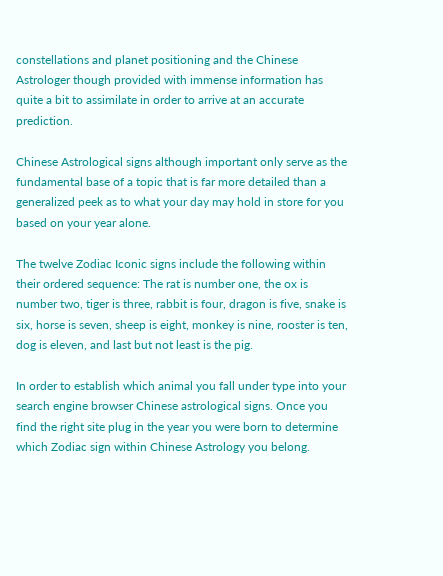constellations and planet positioning and the Chinese Astrologer though provided with immense information has quite a bit to assimilate in order to arrive at an accurate prediction.

Chinese Astrological signs although important only serve as the fundamental base of a topic that is far more detailed than a generalized peek as to what your day may hold in store for you based on your year alone.

The twelve Zodiac Iconic signs include the following within their ordered sequence: The rat is number one, the ox is number two, tiger is three, rabbit is four, dragon is five, snake is six, horse is seven, sheep is eight, monkey is nine, rooster is ten, dog is eleven, and last but not least is the pig.

In order to establish which animal you fall under type into your search engine browser Chinese astrological signs. Once you find the right site plug in the year you were born to determine which Zodiac sign within Chinese Astrology you belong.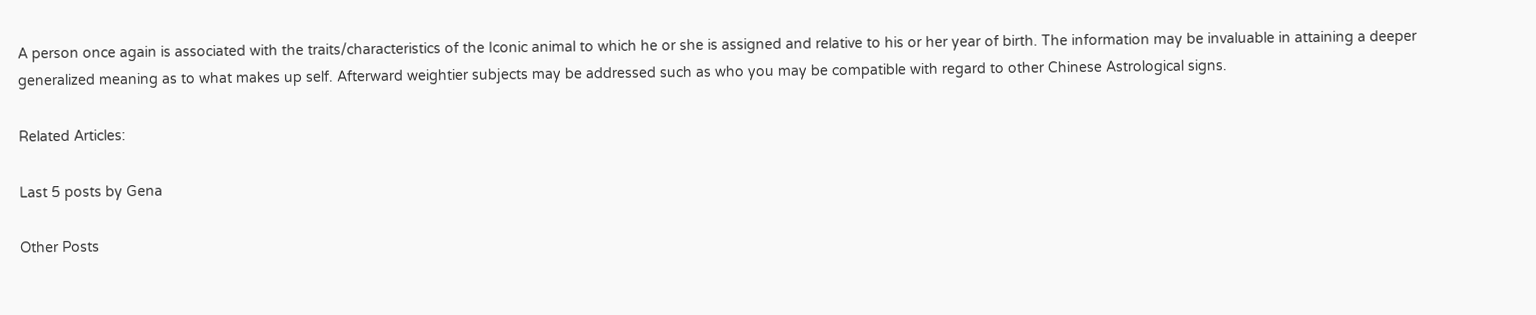A person once again is associated with the traits/characteristics of the Iconic animal to which he or she is assigned and relative to his or her year of birth. The information may be invaluable in attaining a deeper generalized meaning as to what makes up self. Afterward weightier subjects may be addressed such as who you may be compatible with regard to other Chinese Astrological signs.

Related Articles:

Last 5 posts by Gena

Other Posts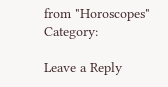from "Horoscopes" Category:

Leave a Reply